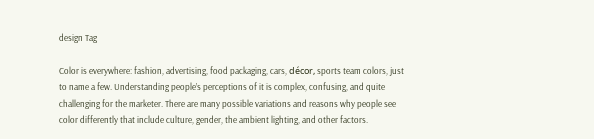design Tag

Color is everywhere: fashion, advertising, food packaging, cars, décor, sports team colors, just to name a few. Understanding people’s perceptions of it is complex, confusing, and quite challenging for the marketer. There are many possible variations and reasons why people see color differently that include culture, gender, the ambient lighting, and other factors.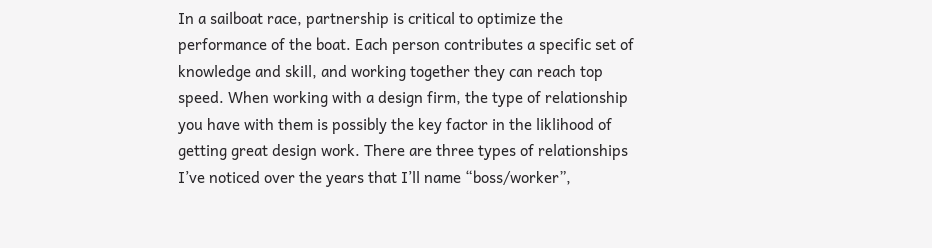In a sailboat race, partnership is critical to optimize the performance of the boat. Each person contributes a specific set of knowledge and skill, and working together they can reach top speed. When working with a design firm, the type of relationship you have with them is possibly the key factor in the liklihood of getting great design work. There are three types of relationships I’ve noticed over the years that I’ll name “boss/worker”,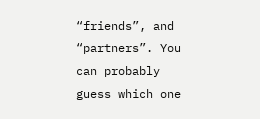“friends”, and “partners”. You can probably guess which one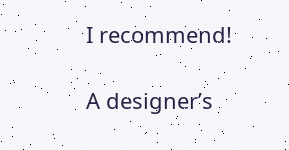I recommend!

A designer’s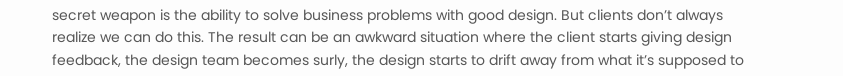secret weapon is the ability to solve business problems with good design. But clients don’t always realize we can do this. The result can be an awkward situation where the client starts giving design feedback, the design team becomes surly, the design starts to drift away from what it’s supposed to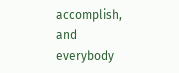accomplish, and everybody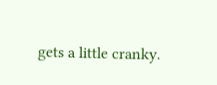gets a little cranky.